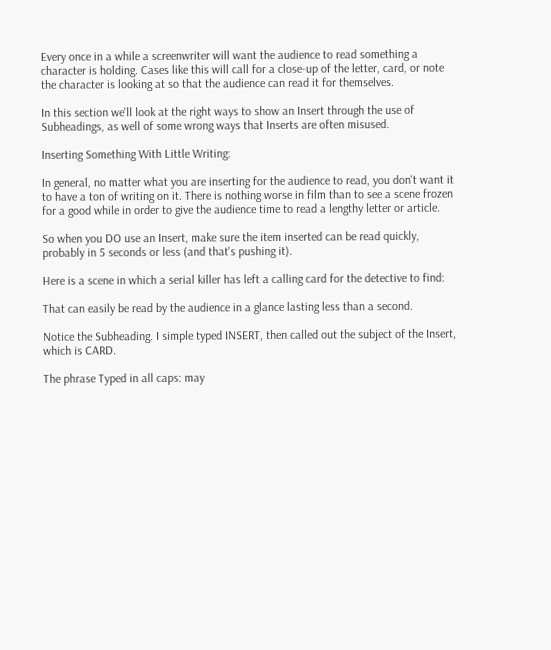Every once in a while a screenwriter will want the audience to read something a character is holding. Cases like this will call for a close-up of the letter, card, or note the character is looking at so that the audience can read it for themselves.

In this section we'll look at the right ways to show an Insert through the use of Subheadings, as well of some wrong ways that Inserts are often misused.

Inserting Something With Little Writing:

In general, no matter what you are inserting for the audience to read, you don't want it to have a ton of writing on it. There is nothing worse in film than to see a scene frozen for a good while in order to give the audience time to read a lengthy letter or article.

So when you DO use an Insert, make sure the item inserted can be read quickly, probably in 5 seconds or less (and that's pushing it).

Here is a scene in which a serial killer has left a calling card for the detective to find:

That can easily be read by the audience in a glance lasting less than a second.

Notice the Subheading. I simple typed INSERT, then called out the subject of the Insert, which is CARD.

The phrase Typed in all caps: may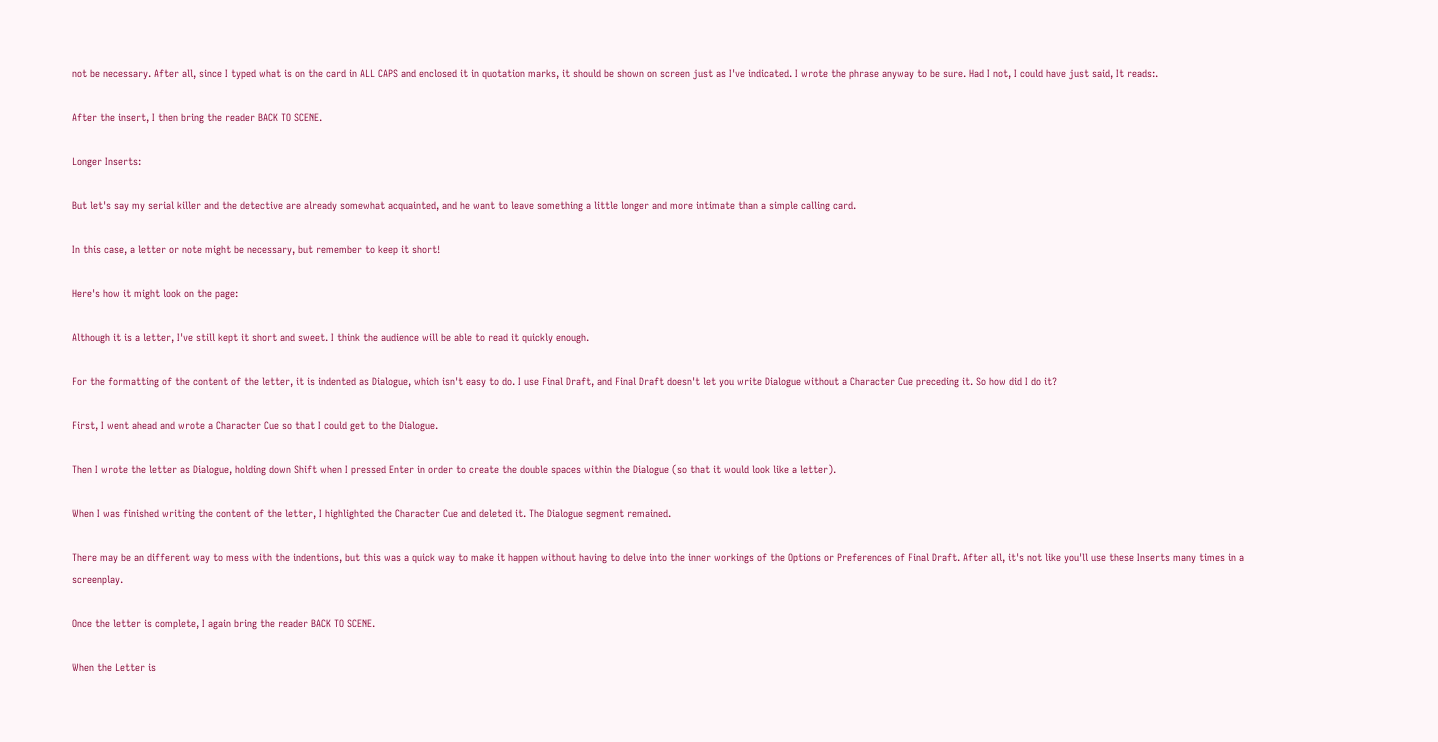not be necessary. After all, since I typed what is on the card in ALL CAPS and enclosed it in quotation marks, it should be shown on screen just as I've indicated. I wrote the phrase anyway to be sure. Had I not, I could have just said, It reads:.

After the insert, I then bring the reader BACK TO SCENE.

Longer Inserts:

But let's say my serial killer and the detective are already somewhat acquainted, and he want to leave something a little longer and more intimate than a simple calling card.

In this case, a letter or note might be necessary, but remember to keep it short!

Here's how it might look on the page:

Although it is a letter, I've still kept it short and sweet. I think the audience will be able to read it quickly enough.

For the formatting of the content of the letter, it is indented as Dialogue, which isn't easy to do. I use Final Draft, and Final Draft doesn't let you write Dialogue without a Character Cue preceding it. So how did I do it?

First, I went ahead and wrote a Character Cue so that I could get to the Dialogue.

Then I wrote the letter as Dialogue, holding down Shift when I pressed Enter in order to create the double spaces within the Dialogue (so that it would look like a letter).

When I was finished writing the content of the letter, I highlighted the Character Cue and deleted it. The Dialogue segment remained.

There may be an different way to mess with the indentions, but this was a quick way to make it happen without having to delve into the inner workings of the Options or Preferences of Final Draft. After all, it's not like you'll use these Inserts many times in a screenplay.

Once the letter is complete, I again bring the reader BACK TO SCENE.

When the Letter is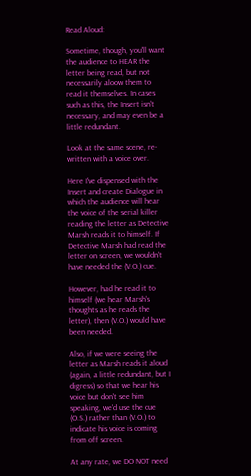Read Aloud:

Sometime, though, you'll want the audience to HEAR the letter being read, but not necessarily aloow them to read it themselves. In cases such as this, the Insert isn't necessary, and may even be a little redundant.

Look at the same scene, re-written with a voice over.

Here I've dispensed with the Insert and create Dialogue in which the audience will hear the voice of the serial killer reading the letter as Detective Marsh reads it to himself. If Detective Marsh had read the letter on screen, we wouldn't have needed the (V.O.) cue.

However, had he read it to himself (we hear Marsh's thoughts as he reads the letter), then (V.O.) would have been needed.

Also, if we were seeing the letter as Marsh reads it aloud (again, a little redundant, but I digress) so that we hear his voice but don't see him speaking, we'd use the cue (O.S.) rather than (V.O.) to indicate his voice is coming from off screen.

At any rate, we DO NOT need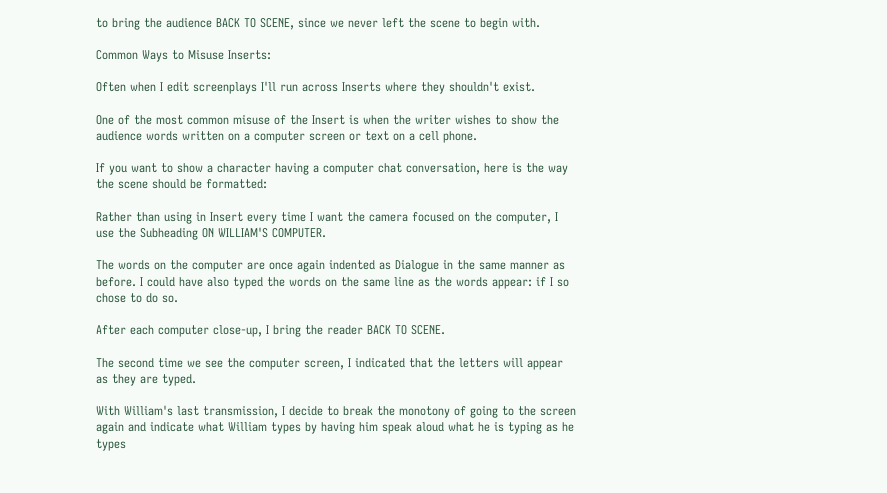to bring the audience BACK TO SCENE, since we never left the scene to begin with.

Common Ways to Misuse Inserts:

Often when I edit screenplays I'll run across Inserts where they shouldn't exist.

One of the most common misuse of the Insert is when the writer wishes to show the audience words written on a computer screen or text on a cell phone.

If you want to show a character having a computer chat conversation, here is the way the scene should be formatted:

Rather than using in Insert every time I want the camera focused on the computer, I use the Subheading ON WILLIAM'S COMPUTER.

The words on the computer are once again indented as Dialogue in the same manner as before. I could have also typed the words on the same line as the words appear: if I so chose to do so.

After each computer close-up, I bring the reader BACK TO SCENE.

The second time we see the computer screen, I indicated that the letters will appear as they are typed.

With William's last transmission, I decide to break the monotony of going to the screen again and indicate what William types by having him speak aloud what he is typing as he types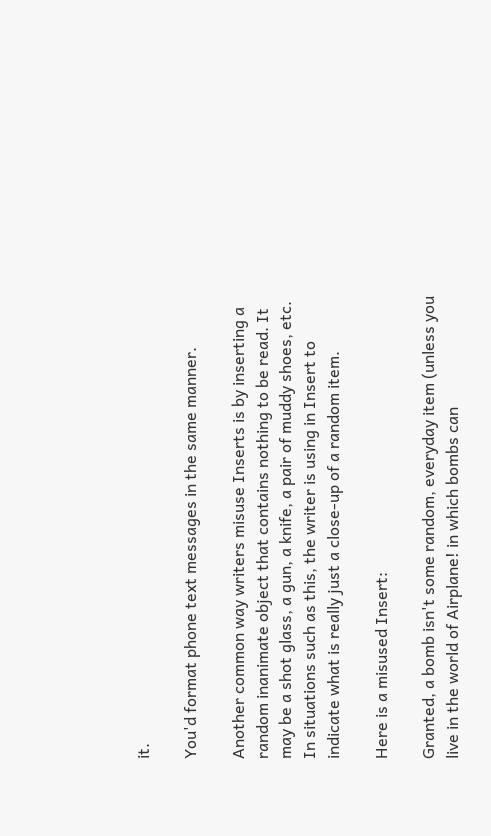it.

You'd format phone text messages in the same manner.

Another common way writers misuse Inserts is by inserting a random inanimate object that contains nothing to be read. It may be a shot glass, a gun, a knife, a pair of muddy shoes, etc. In situations such as this, the writer is using in Insert to indicate what is really just a close-up of a random item.

Here is a misused Insert:

Granted, a bomb isn't some random, everyday item (unless you live in the world of Airplane! in which bombs can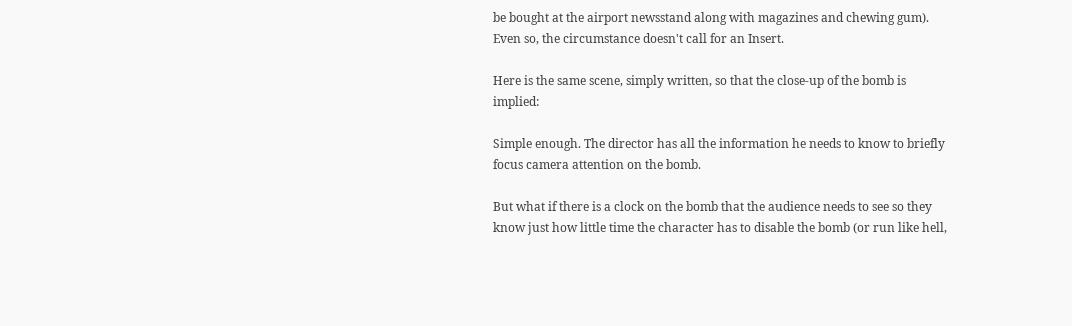be bought at the airport newsstand along with magazines and chewing gum). Even so, the circumstance doesn't call for an Insert.

Here is the same scene, simply written, so that the close-up of the bomb is implied:

Simple enough. The director has all the information he needs to know to briefly focus camera attention on the bomb.

But what if there is a clock on the bomb that the audience needs to see so they know just how little time the character has to disable the bomb (or run like hell,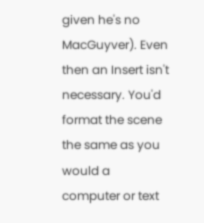given he's no MacGuyver). Even then an Insert isn't necessary. You'd format the scene the same as you would a computer or text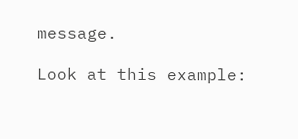message.

Look at this example: